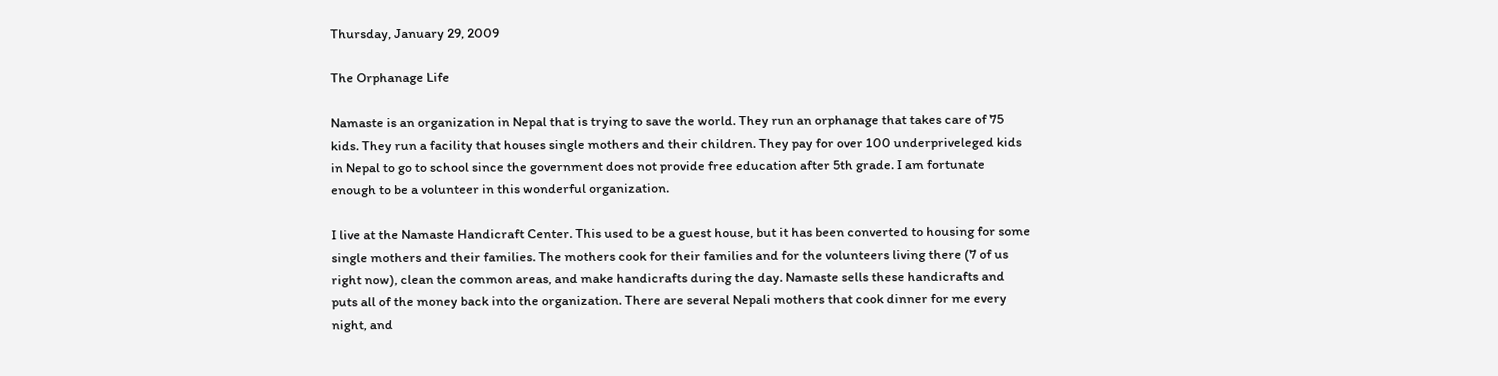Thursday, January 29, 2009

The Orphanage Life

Namaste is an organization in Nepal that is trying to save the world. They run an orphanage that takes care of 75 kids. They run a facility that houses single mothers and their children. They pay for over 100 underpriveleged kids in Nepal to go to school since the government does not provide free education after 5th grade. I am fortunate enough to be a volunteer in this wonderful organization.

I live at the Namaste Handicraft Center. This used to be a guest house, but it has been converted to housing for some single mothers and their families. The mothers cook for their families and for the volunteers living there (7 of us right now), clean the common areas, and make handicrafts during the day. Namaste sells these handicrafts and puts all of the money back into the organization. There are several Nepali mothers that cook dinner for me every night, and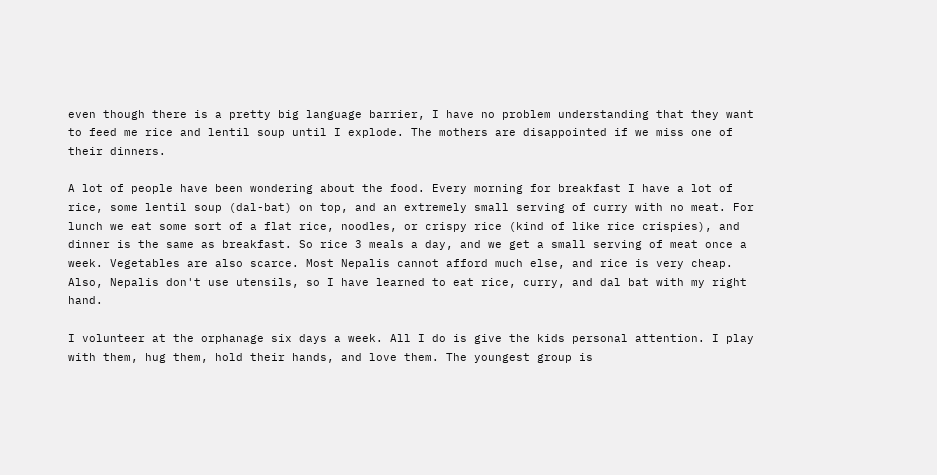even though there is a pretty big language barrier, I have no problem understanding that they want to feed me rice and lentil soup until I explode. The mothers are disappointed if we miss one of their dinners.

A lot of people have been wondering about the food. Every morning for breakfast I have a lot of rice, some lentil soup (dal-bat) on top, and an extremely small serving of curry with no meat. For lunch we eat some sort of a flat rice, noodles, or crispy rice (kind of like rice crispies), and dinner is the same as breakfast. So rice 3 meals a day, and we get a small serving of meat once a week. Vegetables are also scarce. Most Nepalis cannot afford much else, and rice is very cheap. Also, Nepalis don't use utensils, so I have learned to eat rice, curry, and dal bat with my right hand.

I volunteer at the orphanage six days a week. All I do is give the kids personal attention. I play with them, hug them, hold their hands, and love them. The youngest group is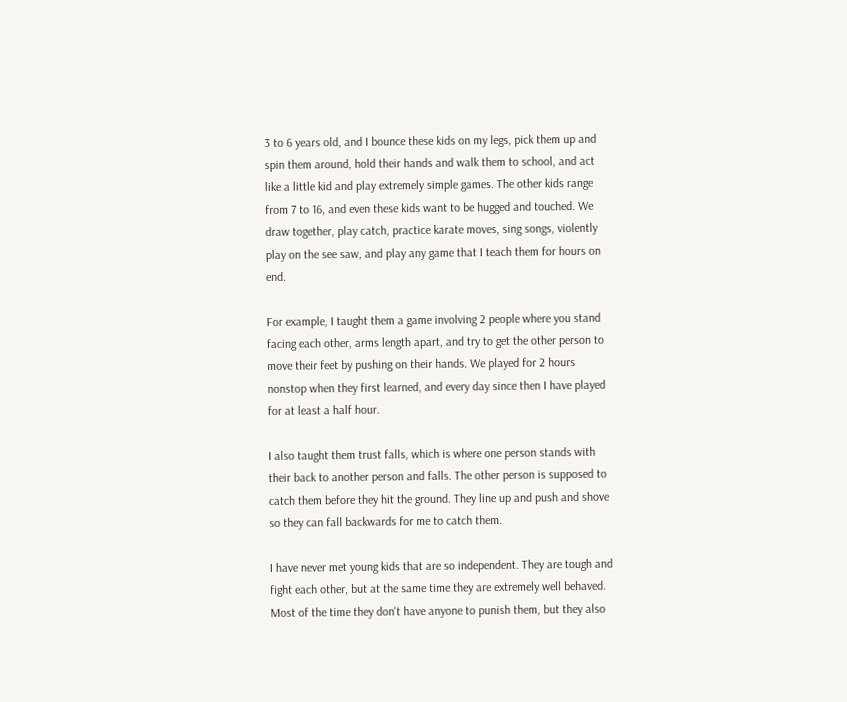3 to 6 years old, and I bounce these kids on my legs, pick them up and spin them around, hold their hands and walk them to school, and act like a little kid and play extremely simple games. The other kids range from 7 to 16, and even these kids want to be hugged and touched. We draw together, play catch, practice karate moves, sing songs, violently play on the see saw, and play any game that I teach them for hours on end.

For example, I taught them a game involving 2 people where you stand facing each other, arms length apart, and try to get the other person to move their feet by pushing on their hands. We played for 2 hours nonstop when they first learned, and every day since then I have played for at least a half hour.

I also taught them trust falls, which is where one person stands with their back to another person and falls. The other person is supposed to catch them before they hit the ground. They line up and push and shove so they can fall backwards for me to catch them.

I have never met young kids that are so independent. They are tough and fight each other, but at the same time they are extremely well behaved. Most of the time they don't have anyone to punish them, but they also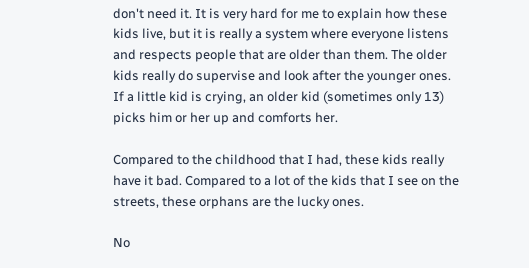don't need it. It is very hard for me to explain how these kids live, but it is really a system where everyone listens and respects people that are older than them. The older kids really do supervise and look after the younger ones. If a little kid is crying, an older kid (sometimes only 13) picks him or her up and comforts her.

Compared to the childhood that I had, these kids really have it bad. Compared to a lot of the kids that I see on the streets, these orphans are the lucky ones.

No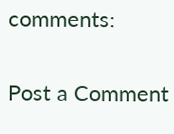comments:

Post a Comment